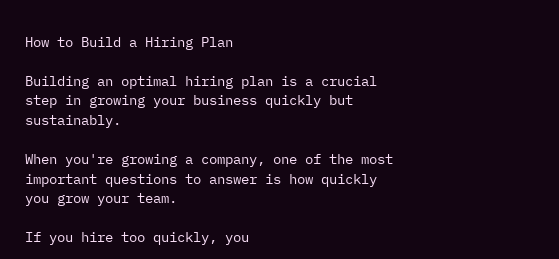How to Build a Hiring Plan

Building an optimal hiring plan is a crucial step in growing your business quickly but sustainably.

When you're growing a company, one of the most important questions to answer is how quickly you grow your team.

If you hire too quickly, you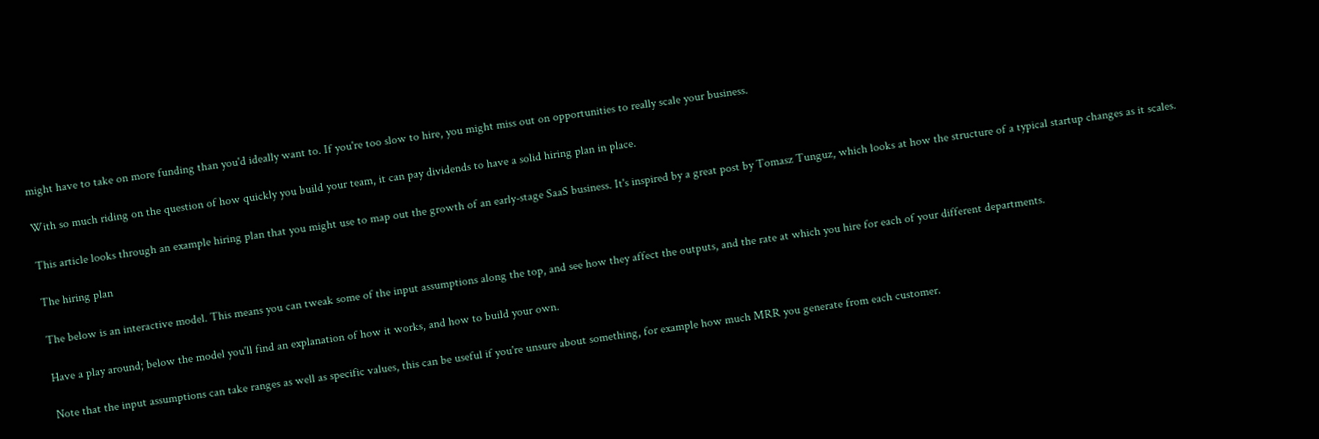might have to take on more funding than you'd ideally want to. If you're too slow to hire, you might miss out on opportunities to really scale your business.

With so much riding on the question of how quickly you build your team, it can pay dividends to have a solid hiring plan in place.

This article looks through an example hiring plan that you might use to map out the growth of an early-stage SaaS business. It's inspired by a great post by Tomasz Tunguz, which looks at how the structure of a typical startup changes as it scales.

The hiring plan

The below is an interactive model. This means you can tweak some of the input assumptions along the top, and see how they affect the outputs, and the rate at which you hire for each of your different departments.

Have a play around; below the model you'll find an explanation of how it works, and how to build your own.

Note that the input assumptions can take ranges as well as specific values, this can be useful if you're unsure about something, for example how much MRR you generate from each customer.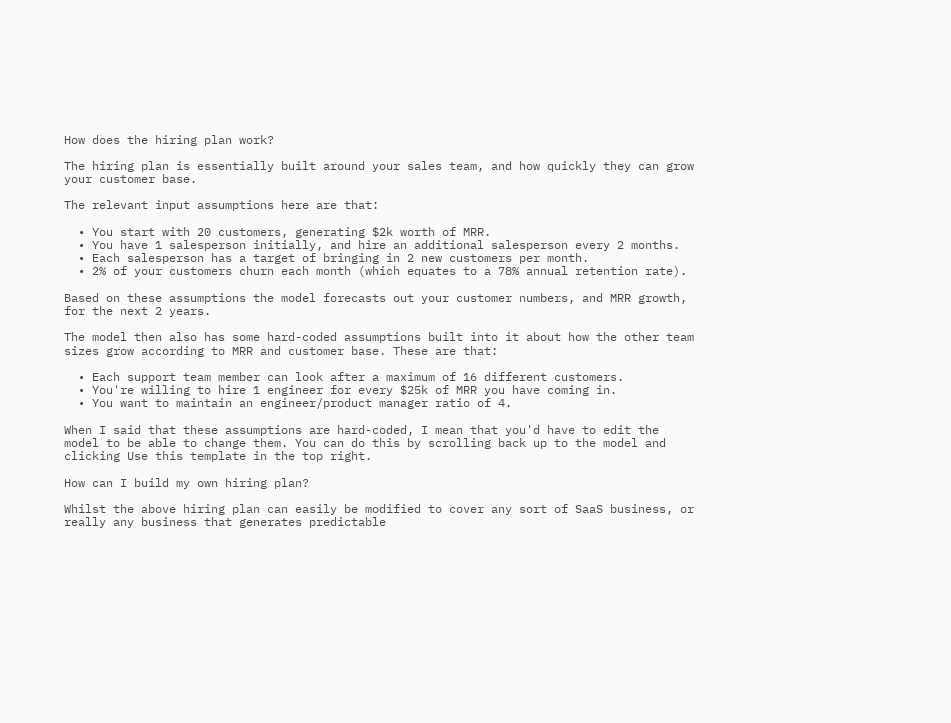How does the hiring plan work?

The hiring plan is essentially built around your sales team, and how quickly they can grow your customer base.

The relevant input assumptions here are that:

  • You start with 20 customers, generating $2k worth of MRR.
  • You have 1 salesperson initially, and hire an additional salesperson every 2 months.
  • Each salesperson has a target of bringing in 2 new customers per month.
  • 2% of your customers churn each month (which equates to a 78% annual retention rate).

Based on these assumptions the model forecasts out your customer numbers, and MRR growth, for the next 2 years.

The model then also has some hard-coded assumptions built into it about how the other team sizes grow according to MRR and customer base. These are that:

  • Each support team member can look after a maximum of 16 different customers.
  • You're willing to hire 1 engineer for every $25k of MRR you have coming in.
  • You want to maintain an engineer/product manager ratio of 4.

When I said that these assumptions are hard-coded, I mean that you'd have to edit the model to be able to change them. You can do this by scrolling back up to the model and clicking Use this template in the top right.

How can I build my own hiring plan?

Whilst the above hiring plan can easily be modified to cover any sort of SaaS business, or really any business that generates predictable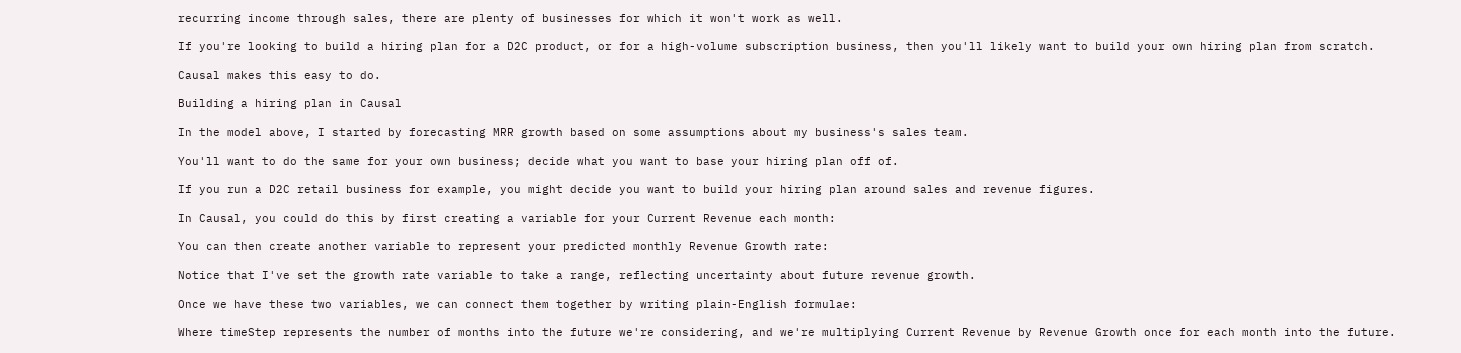recurring income through sales, there are plenty of businesses for which it won't work as well.

If you're looking to build a hiring plan for a D2C product, or for a high-volume subscription business, then you'll likely want to build your own hiring plan from scratch.

Causal makes this easy to do.

Building a hiring plan in Causal

In the model above, I started by forecasting MRR growth based on some assumptions about my business's sales team.

You'll want to do the same for your own business; decide what you want to base your hiring plan off of.

If you run a D2C retail business for example, you might decide you want to build your hiring plan around sales and revenue figures.

In Causal, you could do this by first creating a variable for your Current Revenue each month:

You can then create another variable to represent your predicted monthly Revenue Growth rate:

Notice that I've set the growth rate variable to take a range, reflecting uncertainty about future revenue growth.

Once we have these two variables, we can connect them together by writing plain-English formulae:

Where timeStep represents the number of months into the future we're considering, and we're multiplying Current Revenue by Revenue Growth once for each month into the future.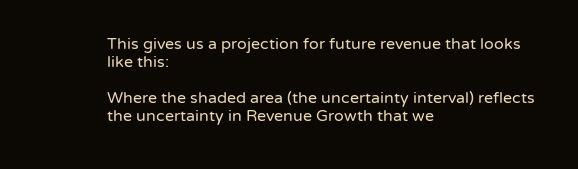This gives us a projection for future revenue that looks like this:

Where the shaded area (the uncertainty interval) reflects the uncertainty in Revenue Growth that we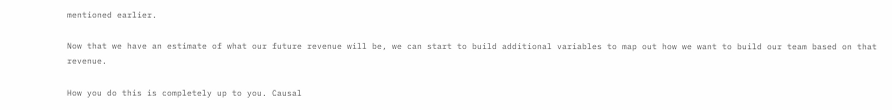mentioned earlier.

Now that we have an estimate of what our future revenue will be, we can start to build additional variables to map out how we want to build our team based on that revenue.

How you do this is completely up to you. Causal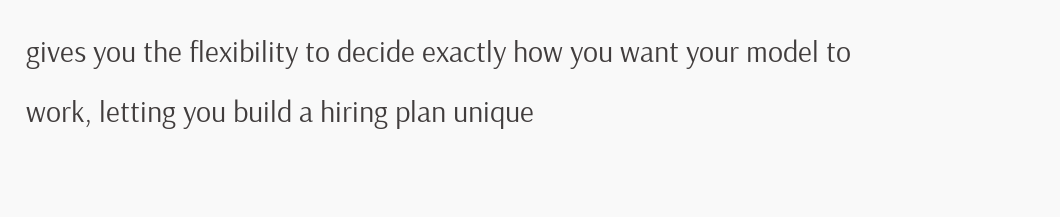gives you the flexibility to decide exactly how you want your model to work, letting you build a hiring plan unique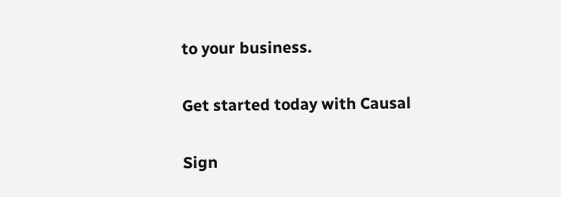to your business.

Get started today with Causal

Sign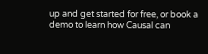up and get started for free, or book a demo to learn how Causal can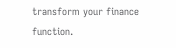transform your finance function.